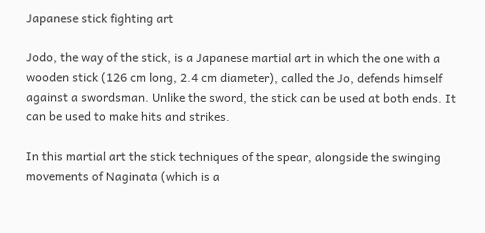Japanese stick fighting art

Jodo, the way of the stick, is a Japanese martial art in which the one with a wooden stick (126 cm long, 2.4 cm diameter), called the Jo, defends himself against a swordsman. Unlike the sword, the stick can be used at both ends. It can be used to make hits and strikes.

In this martial art the stick techniques of the spear, alongside the swinging movements of Naginata (which is a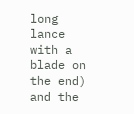long lance with a blade on the end) and the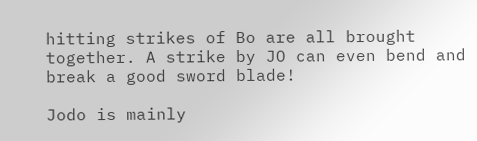hitting strikes of Bo are all brought together. A strike by JO can even bend and break a good sword blade!

Jodo is mainly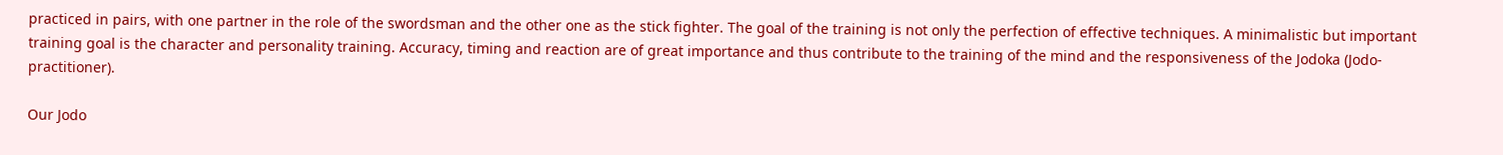practiced in pairs, with one partner in the role of the swordsman and the other one as the stick fighter. The goal of the training is not only the perfection of effective techniques. A minimalistic but important training goal is the character and personality training. Accuracy, timing and reaction are of great importance and thus contribute to the training of the mind and the responsiveness of the Jodoka (Jodo-practitioner).

Our Jodo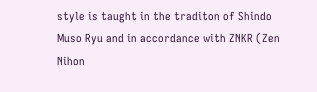style is taught in the traditon of Shindo Muso Ryu and in accordance with ZNKR (Zen Nihon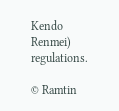Kendo Renmei) regulations.

© Ramtin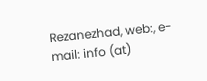Rezanezhad, web:, e-mail: info (at)